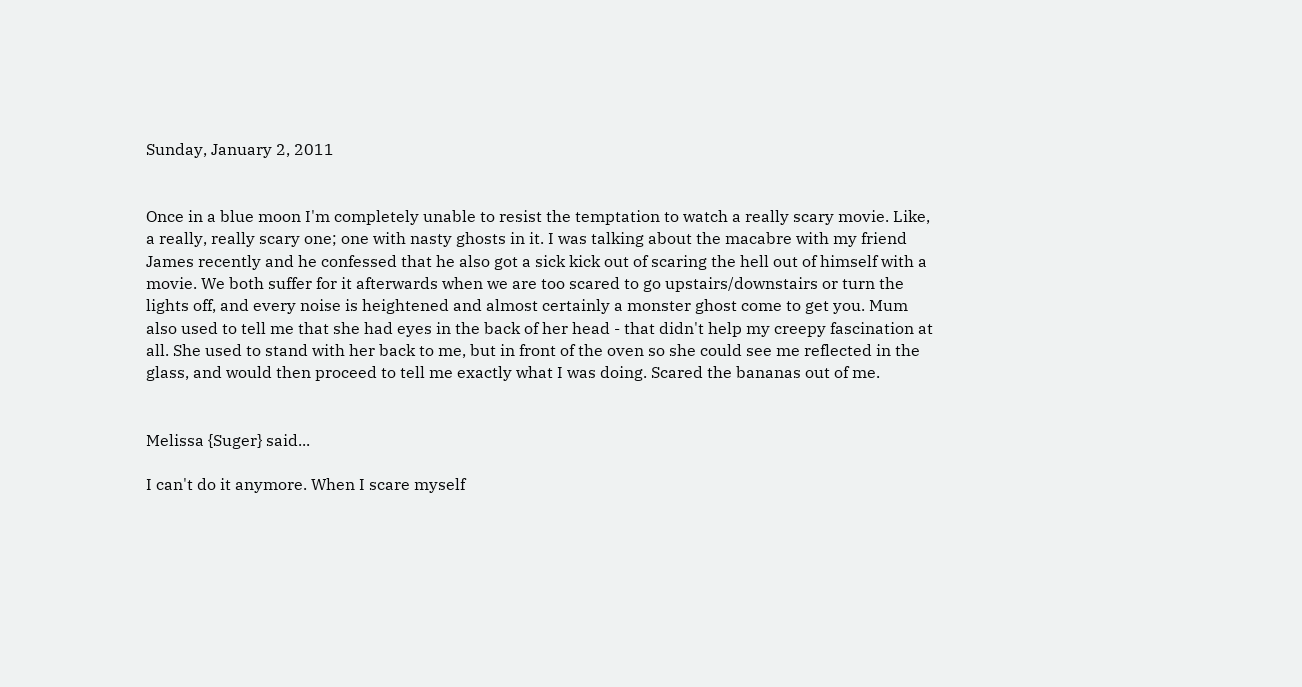Sunday, January 2, 2011


Once in a blue moon I'm completely unable to resist the temptation to watch a really scary movie. Like, a really, really scary one; one with nasty ghosts in it. I was talking about the macabre with my friend James recently and he confessed that he also got a sick kick out of scaring the hell out of himself with a movie. We both suffer for it afterwards when we are too scared to go upstairs/downstairs or turn the lights off, and every noise is heightened and almost certainly a monster ghost come to get you. Mum also used to tell me that she had eyes in the back of her head - that didn't help my creepy fascination at all. She used to stand with her back to me, but in front of the oven so she could see me reflected in the glass, and would then proceed to tell me exactly what I was doing. Scared the bananas out of me.


Melissa {Suger} said...

I can't do it anymore. When I scare myself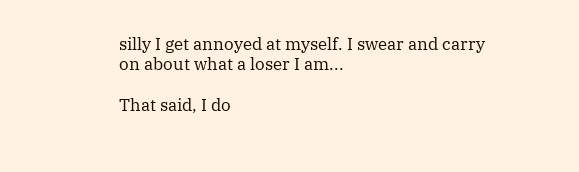silly I get annoyed at myself. I swear and carry on about what a loser I am...

That said, I do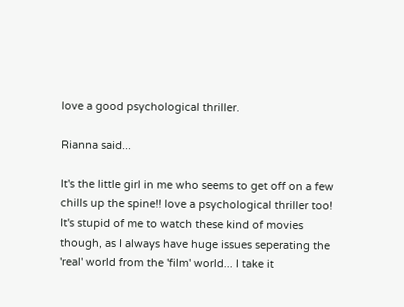love a good psychological thriller.

Rianna said...

It's the little girl in me who seems to get off on a few chills up the spine!! love a psychological thriller too! It's stupid of me to watch these kind of movies though, as I always have huge issues seperating the 'real' world from the 'film' world... I take it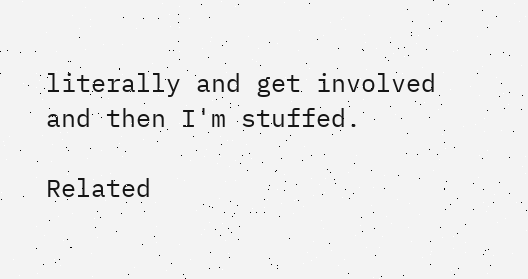literally and get involved and then I'm stuffed.

Related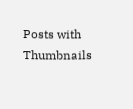Posts with Thumbnails